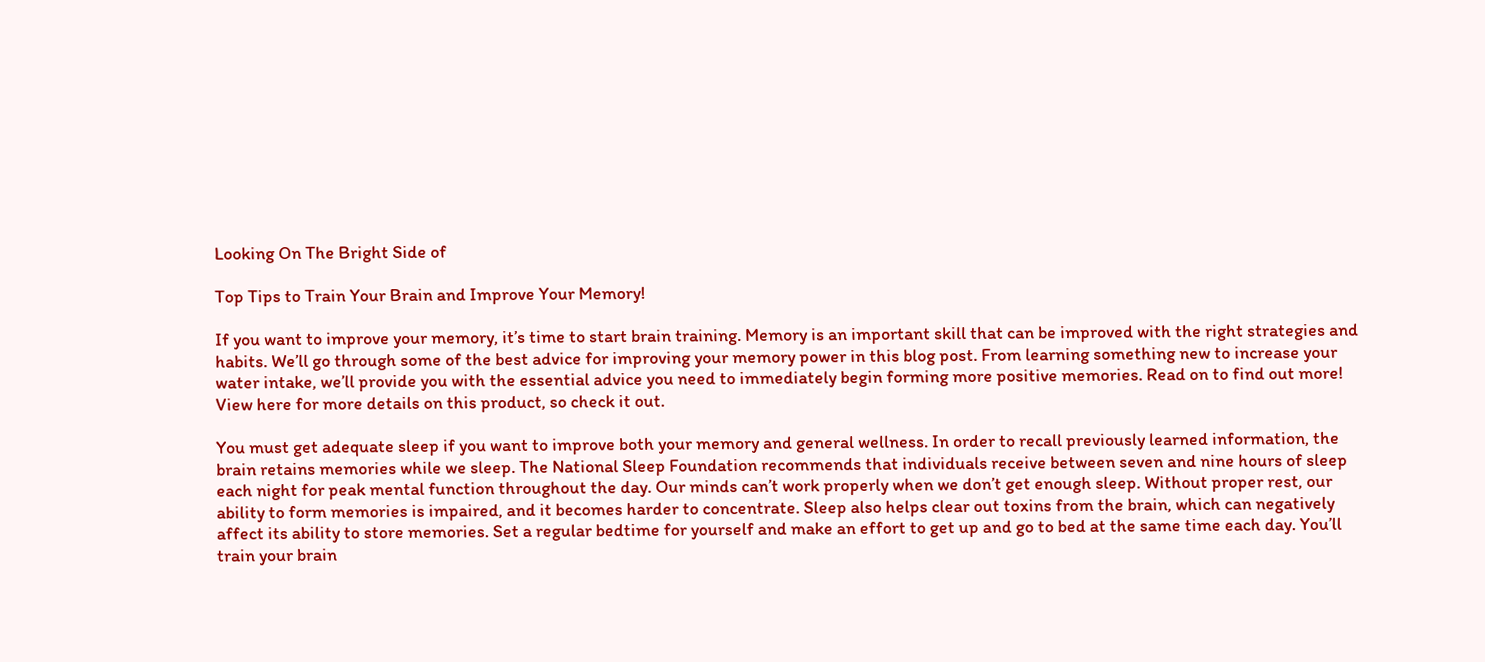Looking On The Bright Side of

Top Tips to Train Your Brain and Improve Your Memory!

If you want to improve your memory, it’s time to start brain training. Memory is an important skill that can be improved with the right strategies and habits. We’ll go through some of the best advice for improving your memory power in this blog post. From learning something new to increase your water intake, we’ll provide you with the essential advice you need to immediately begin forming more positive memories. Read on to find out more! View here for more details on this product, so check it out.

You must get adequate sleep if you want to improve both your memory and general wellness. In order to recall previously learned information, the brain retains memories while we sleep. The National Sleep Foundation recommends that individuals receive between seven and nine hours of sleep each night for peak mental function throughout the day. Our minds can’t work properly when we don’t get enough sleep. Without proper rest, our ability to form memories is impaired, and it becomes harder to concentrate. Sleep also helps clear out toxins from the brain, which can negatively affect its ability to store memories. Set a regular bedtime for yourself and make an effort to get up and go to bed at the same time each day. You’ll train your brain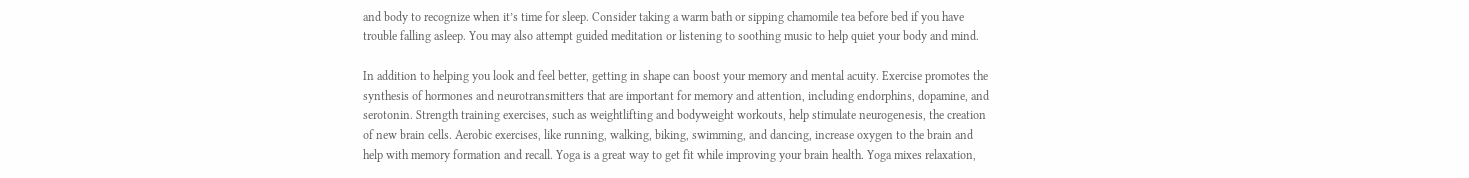and body to recognize when it’s time for sleep. Consider taking a warm bath or sipping chamomile tea before bed if you have trouble falling asleep. You may also attempt guided meditation or listening to soothing music to help quiet your body and mind.

In addition to helping you look and feel better, getting in shape can boost your memory and mental acuity. Exercise promotes the synthesis of hormones and neurotransmitters that are important for memory and attention, including endorphins, dopamine, and serotonin. Strength training exercises, such as weightlifting and bodyweight workouts, help stimulate neurogenesis, the creation of new brain cells. Aerobic exercises, like running, walking, biking, swimming, and dancing, increase oxygen to the brain and help with memory formation and recall. Yoga is a great way to get fit while improving your brain health. Yoga mixes relaxation,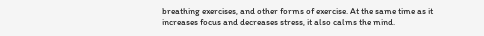breathing exercises, and other forms of exercise. At the same time as it increases focus and decreases stress, it also calms the mind.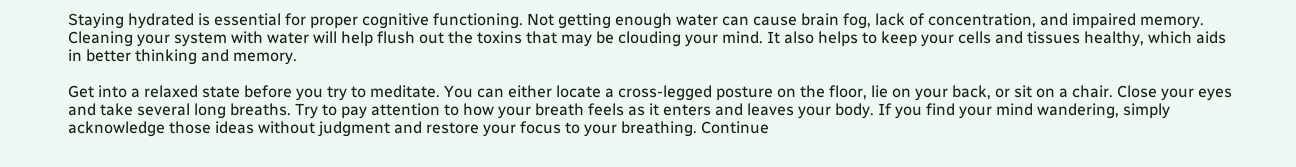Staying hydrated is essential for proper cognitive functioning. Not getting enough water can cause brain fog, lack of concentration, and impaired memory. Cleaning your system with water will help flush out the toxins that may be clouding your mind. It also helps to keep your cells and tissues healthy, which aids in better thinking and memory.

Get into a relaxed state before you try to meditate. You can either locate a cross-legged posture on the floor, lie on your back, or sit on a chair. Close your eyes and take several long breaths. Try to pay attention to how your breath feels as it enters and leaves your body. If you find your mind wandering, simply acknowledge those ideas without judgment and restore your focus to your breathing. Continue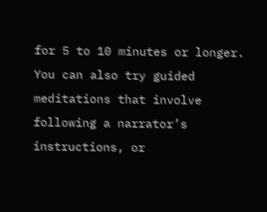for 5 to 10 minutes or longer. You can also try guided meditations that involve following a narrator’s instructions, or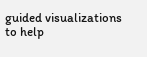guided visualizations to help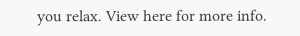you relax. View here for more info.